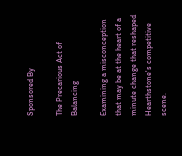Sponsored By

The Precarious Act of Balancing

Examining a misconception that may be at the heart of a minute change that reshaped Hearthstone's competitive scene.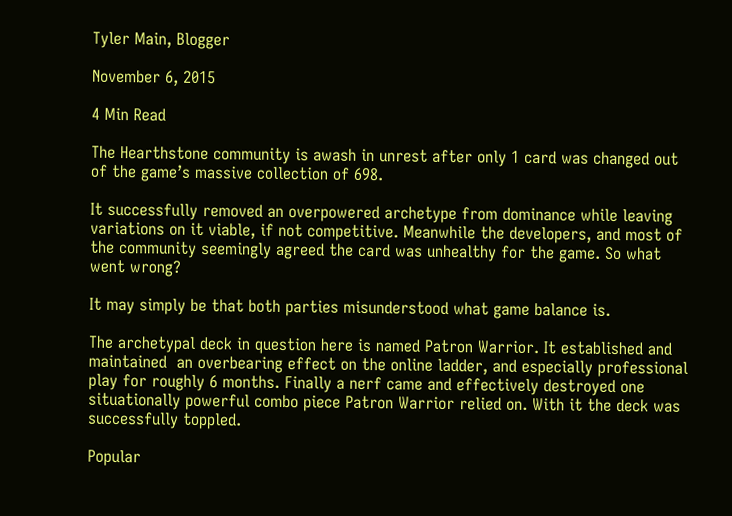Tyler Main, Blogger

November 6, 2015

4 Min Read

The Hearthstone community is awash in unrest after only 1 card was changed out of the game’s massive collection of 698.

It successfully removed an overpowered archetype from dominance while leaving variations on it viable, if not competitive. Meanwhile the developers, and most of the community seemingly agreed the card was unhealthy for the game. So what went wrong?

It may simply be that both parties misunderstood what game balance is.

The archetypal deck in question here is named Patron Warrior. It established and maintained  an overbearing effect on the online ladder, and especially professional play for roughly 6 months. Finally a nerf came and effectively destroyed one situationally powerful combo piece Patron Warrior relied on. With it the deck was successfully toppled.

Popular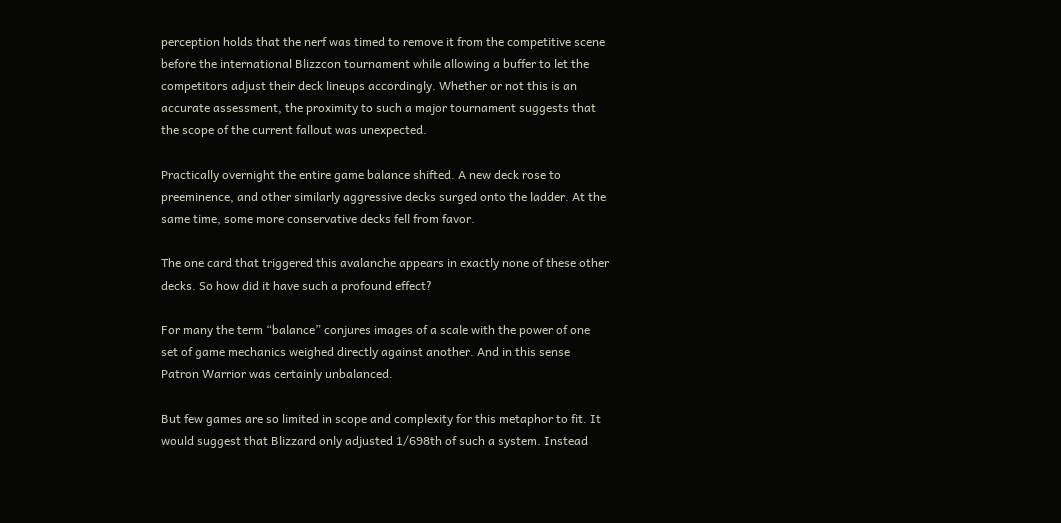perception holds that the nerf was timed to remove it from the competitive scene before the international Blizzcon tournament while allowing a buffer to let the competitors adjust their deck lineups accordingly. Whether or not this is an accurate assessment, the proximity to such a major tournament suggests that the scope of the current fallout was unexpected.

Practically overnight the entire game balance shifted. A new deck rose to preeminence, and other similarly aggressive decks surged onto the ladder. At the same time, some more conservative decks fell from favor.

The one card that triggered this avalanche appears in exactly none of these other decks. So how did it have such a profound effect?

For many the term “balance” conjures images of a scale with the power of one set of game mechanics weighed directly against another. And in this sense Patron Warrior was certainly unbalanced.

But few games are so limited in scope and complexity for this metaphor to fit. It would suggest that Blizzard only adjusted 1/698th of such a system. Instead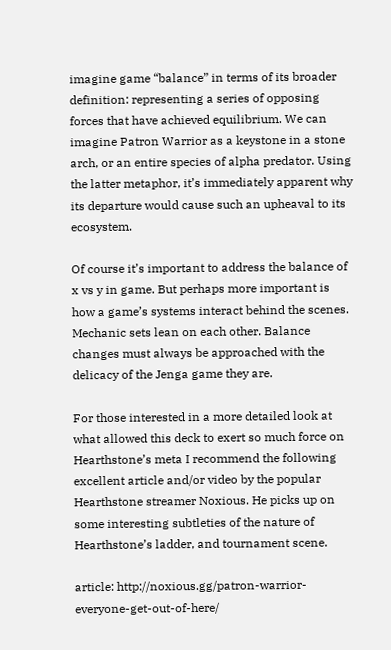imagine game “balance” in terms of its broader definition: representing a series of opposing forces that have achieved equilibrium. We can imagine Patron Warrior as a keystone in a stone arch, or an entire species of alpha predator. Using the latter metaphor, it’s immediately apparent why its departure would cause such an upheaval to its ecosystem.

Of course it’s important to address the balance of x vs y in game. But perhaps more important is how a game’s systems interact behind the scenes. Mechanic sets lean on each other. Balance changes must always be approached with the delicacy of the Jenga game they are.

For those interested in a more detailed look at what allowed this deck to exert so much force on Hearthstone’s meta I recommend the following excellent article and/or video by the popular Hearthstone streamer Noxious. He picks up on some interesting subtleties of the nature of Hearthstone’s ladder, and tournament scene.

article: http://noxious.gg/patron-warrior-everyone-get-out-of-here/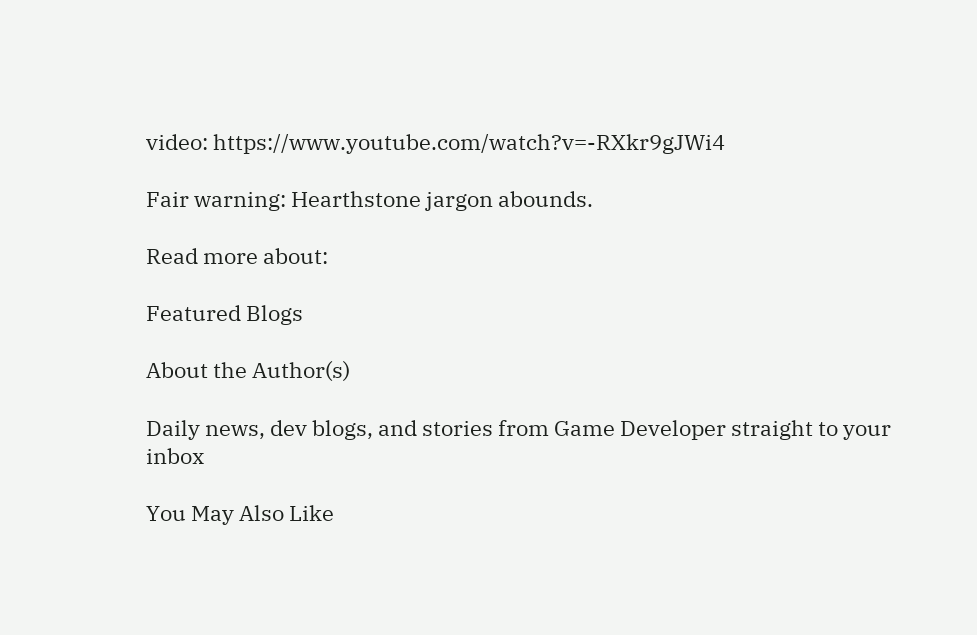video: https://www.youtube.com/watch?v=-RXkr9gJWi4

Fair warning: Hearthstone jargon abounds.

Read more about:

Featured Blogs

About the Author(s)

Daily news, dev blogs, and stories from Game Developer straight to your inbox

You May Also Like